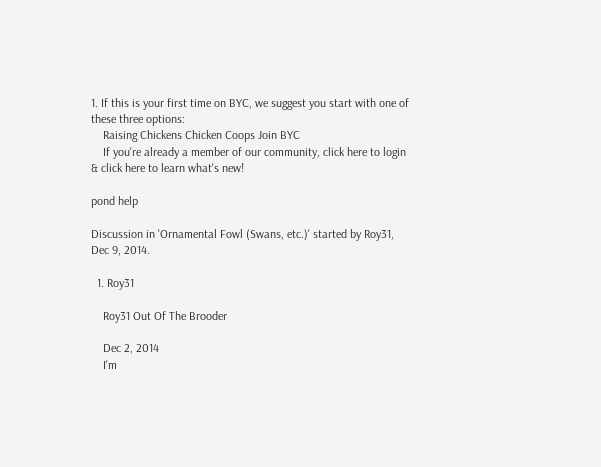1. If this is your first time on BYC, we suggest you start with one of these three options:
    Raising Chickens Chicken Coops Join BYC
    If you're already a member of our community, click here to login & click here to learn what's new!

pond help

Discussion in 'Ornamental Fowl (Swans, etc.)' started by Roy31, Dec 9, 2014.

  1. Roy31

    Roy31 Out Of The Brooder

    Dec 2, 2014
    I'm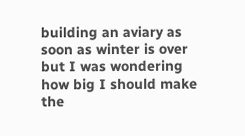building an aviary as soon as winter is over but I was wondering how big I should make the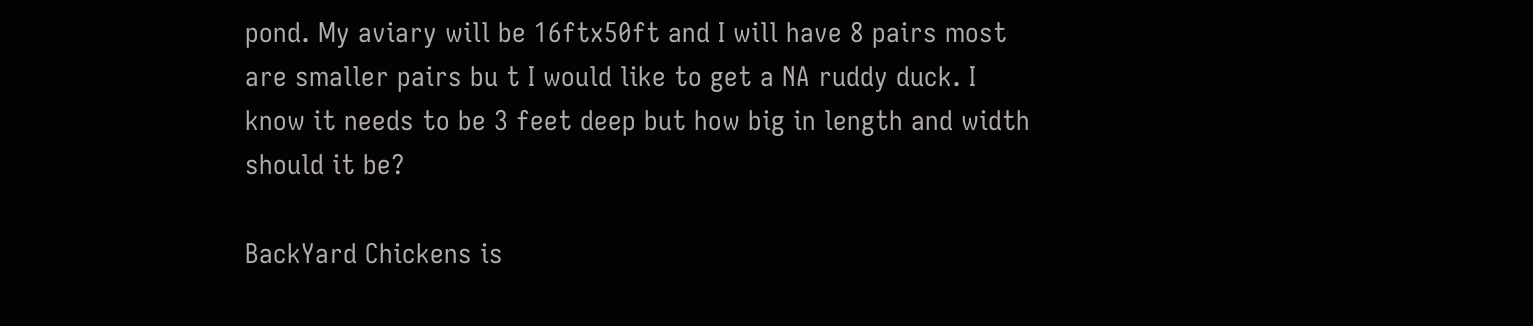pond. My aviary will be 16ftx50ft and I will have 8 pairs most are smaller pairs bu t I would like to get a NA ruddy duck. I know it needs to be 3 feet deep but how big in length and width should it be?

BackYard Chickens is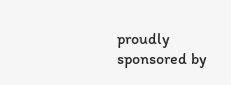proudly sponsored by